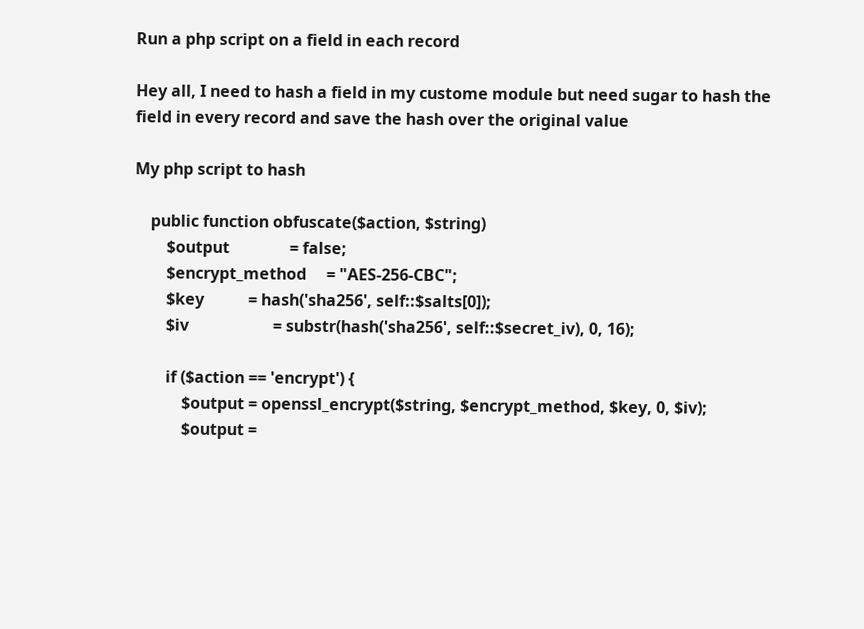Run a php script on a field in each record

Hey all, I need to hash a field in my custome module but need sugar to hash the field in every record and save the hash over the original value

My php script to hash

    public function obfuscate($action, $string)
        $output               = false;
        $encrypt_method     = "AES-256-CBC";
        $key           = hash('sha256', self::$salts[0]);
        $iv                     = substr(hash('sha256', self::$secret_iv), 0, 16);

        if ($action == 'encrypt') {
            $output = openssl_encrypt($string, $encrypt_method, $key, 0, $iv);
            $output =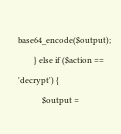base64_encode($output);
        } else if ($action == 'decrypt') {
            $output =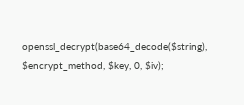openssl_decrypt(base64_decode($string), $encrypt_method, $key, 0, $iv);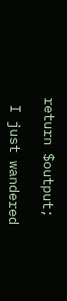return $output;

 I just wandered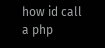how id call a php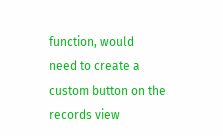function, would  need to create a custom button on the records view